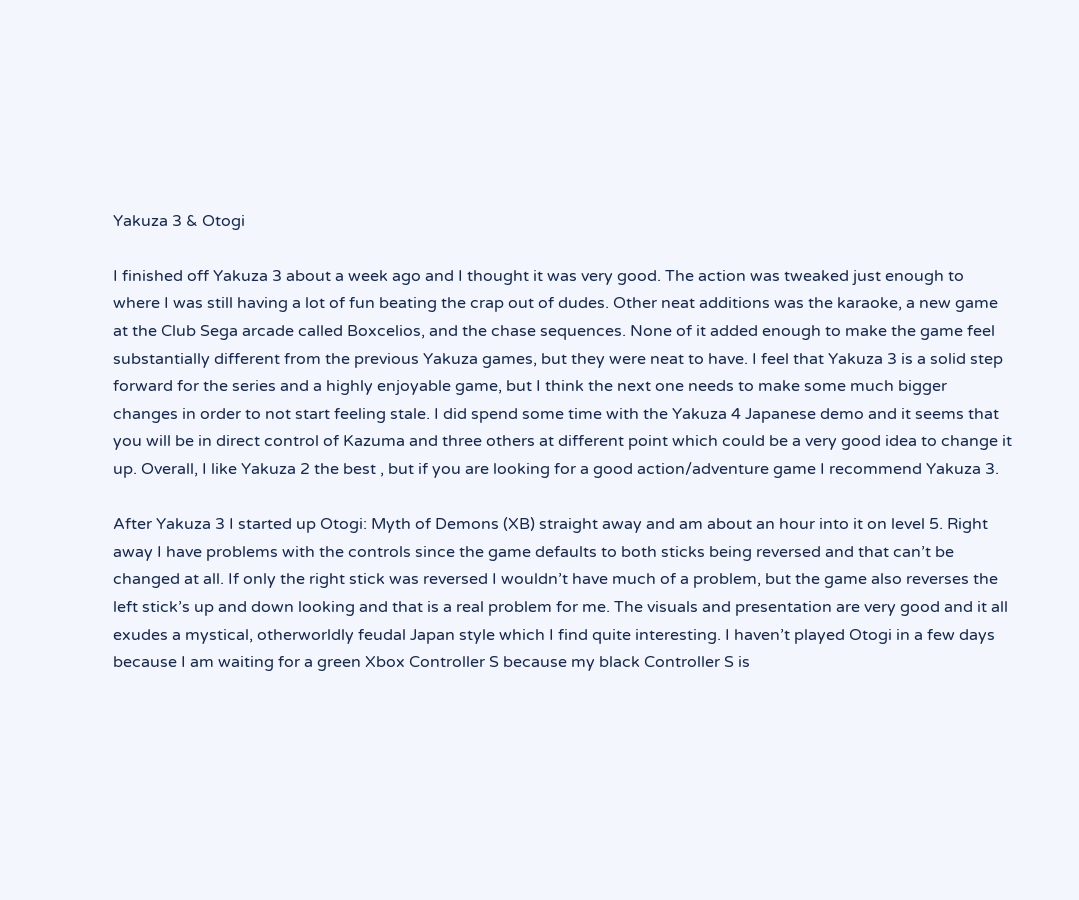Yakuza 3 & Otogi

I finished off Yakuza 3 about a week ago and I thought it was very good. The action was tweaked just enough to where I was still having a lot of fun beating the crap out of dudes. Other neat additions was the karaoke, a new game at the Club Sega arcade called Boxcelios, and the chase sequences. None of it added enough to make the game feel substantially different from the previous Yakuza games, but they were neat to have. I feel that Yakuza 3 is a solid step forward for the series and a highly enjoyable game, but I think the next one needs to make some much bigger changes in order to not start feeling stale. I did spend some time with the Yakuza 4 Japanese demo and it seems that you will be in direct control of Kazuma and three others at different point which could be a very good idea to change it up. Overall, I like Yakuza 2 the best , but if you are looking for a good action/adventure game I recommend Yakuza 3.

After Yakuza 3 I started up Otogi: Myth of Demons (XB) straight away and am about an hour into it on level 5. Right away I have problems with the controls since the game defaults to both sticks being reversed and that can’t be changed at all. If only the right stick was reversed I wouldn’t have much of a problem, but the game also reverses the left stick’s up and down looking and that is a real problem for me. The visuals and presentation are very good and it all exudes a mystical, otherworldly feudal Japan style which I find quite interesting. I haven’t played Otogi in a few days because I am waiting for a green Xbox Controller S because my black Controller S is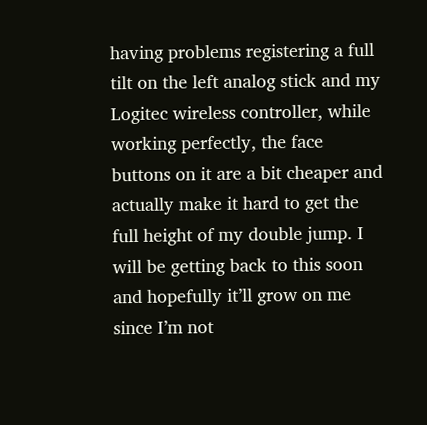having problems registering a full tilt on the left analog stick and my Logitec wireless controller, while working perfectly, the face buttons on it are a bit cheaper and actually make it hard to get the full height of my double jump. I will be getting back to this soon and hopefully it’ll grow on me since I’m not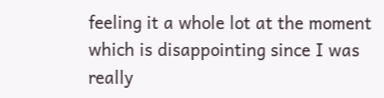feeling it a whole lot at the moment which is disappointing since I was really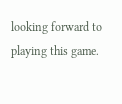looking forward to playing this game.